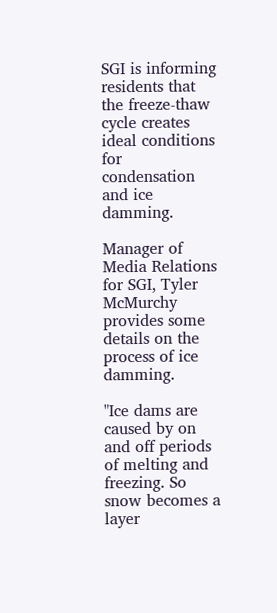SGI is informing residents that the freeze-thaw cycle creates ideal conditions for condensation and ice damming.

Manager of Media Relations for SGI, Tyler McMurchy provides some details on the process of ice damming.

"Ice dams are caused by on and off periods of melting and freezing. So snow becomes a layer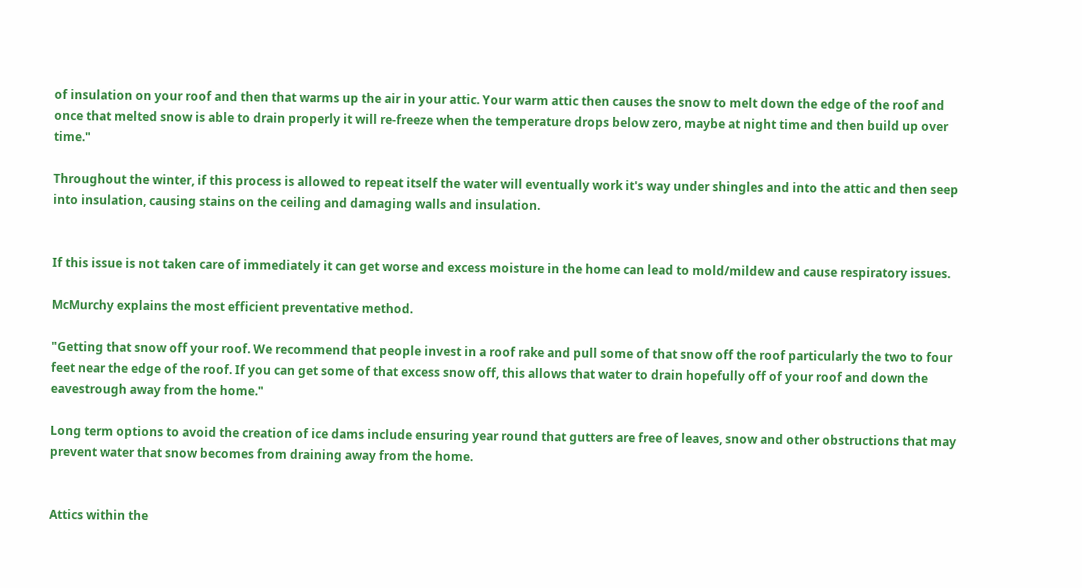of insulation on your roof and then that warms up the air in your attic. Your warm attic then causes the snow to melt down the edge of the roof and once that melted snow is able to drain properly it will re-freeze when the temperature drops below zero, maybe at night time and then build up over time."

Throughout the winter, if this process is allowed to repeat itself the water will eventually work it's way under shingles and into the attic and then seep into insulation, causing stains on the ceiling and damaging walls and insulation.


If this issue is not taken care of immediately it can get worse and excess moisture in the home can lead to mold/mildew and cause respiratory issues.

McMurchy explains the most efficient preventative method.

"Getting that snow off your roof. We recommend that people invest in a roof rake and pull some of that snow off the roof particularly the two to four feet near the edge of the roof. If you can get some of that excess snow off, this allows that water to drain hopefully off of your roof and down the eavestrough away from the home."

Long term options to avoid the creation of ice dams include ensuring year round that gutters are free of leaves, snow and other obstructions that may prevent water that snow becomes from draining away from the home.


Attics within the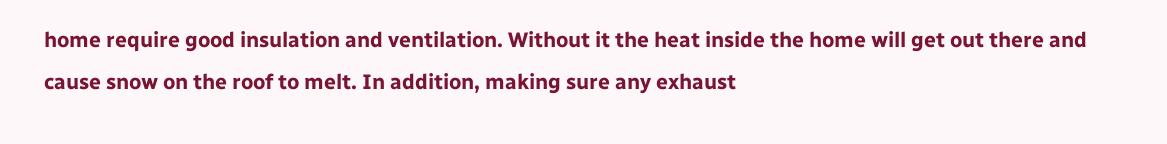home require good insulation and ventilation. Without it the heat inside the home will get out there and cause snow on the roof to melt. In addition, making sure any exhaust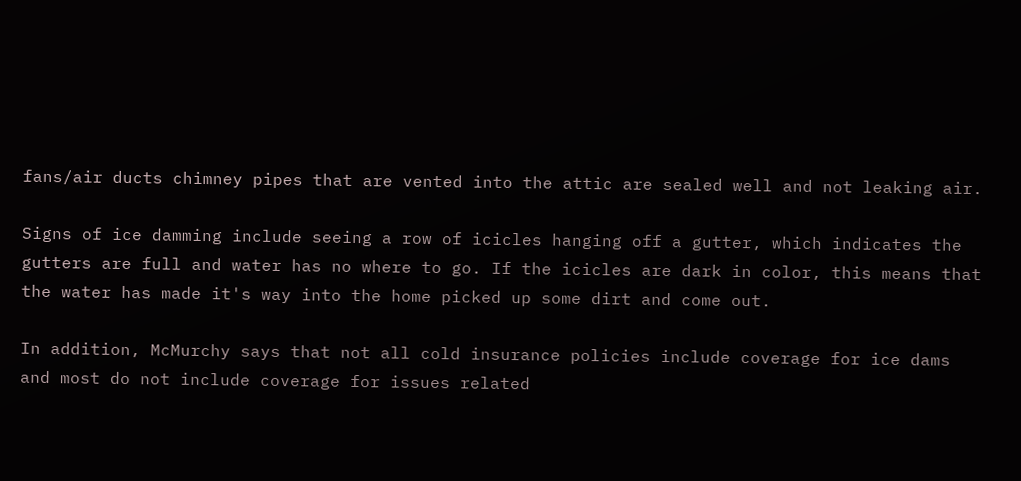fans/air ducts chimney pipes that are vented into the attic are sealed well and not leaking air.

Signs of ice damming include seeing a row of icicles hanging off a gutter, which indicates the gutters are full and water has no where to go. If the icicles are dark in color, this means that the water has made it's way into the home picked up some dirt and come out.

In addition, McMurchy says that not all cold insurance policies include coverage for ice dams and most do not include coverage for issues related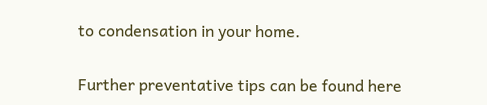to condensation in your home.

Further preventative tips can be found here